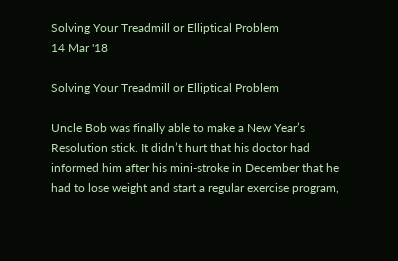Solving Your Treadmill or Elliptical Problem
14 Mar '18

Solving Your Treadmill or Elliptical Problem

Uncle Bob was finally able to make a New Year’s Resolution stick. It didn’t hurt that his doctor had informed him after his mini-stroke in December that he had to lose weight and start a regular exercise program,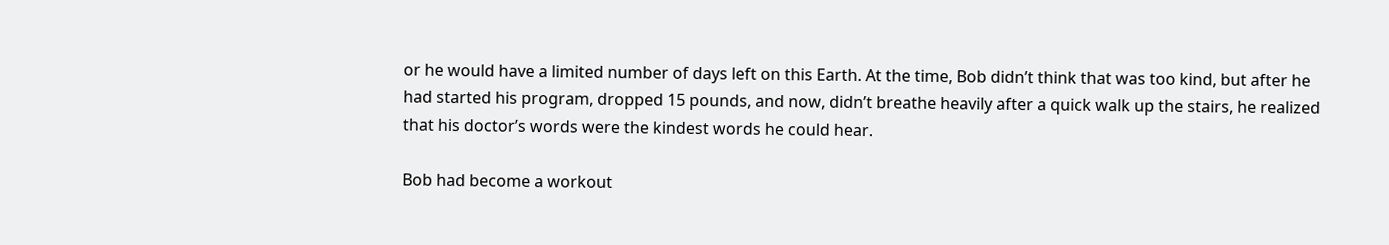or he would have a limited number of days left on this Earth. At the time, Bob didn’t think that was too kind, but after he had started his program, dropped 15 pounds, and now, didn’t breathe heavily after a quick walk up the stairs, he realized that his doctor’s words were the kindest words he could hear.

Bob had become a workout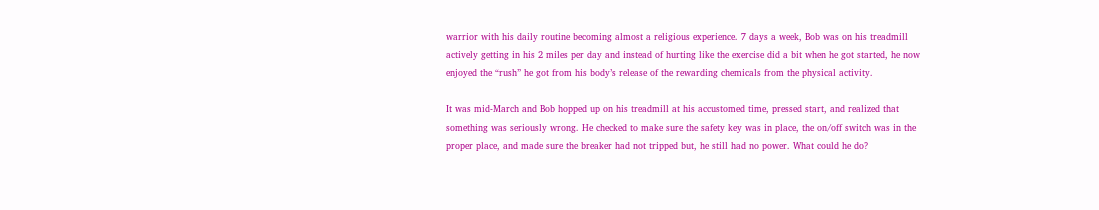warrior with his daily routine becoming almost a religious experience. 7 days a week, Bob was on his treadmill actively getting in his 2 miles per day and instead of hurting like the exercise did a bit when he got started, he now enjoyed the “rush” he got from his body’s release of the rewarding chemicals from the physical activity.

It was mid-March and Bob hopped up on his treadmill at his accustomed time, pressed start, and realized that something was seriously wrong. He checked to make sure the safety key was in place, the on/off switch was in the proper place, and made sure the breaker had not tripped but, he still had no power. What could he do?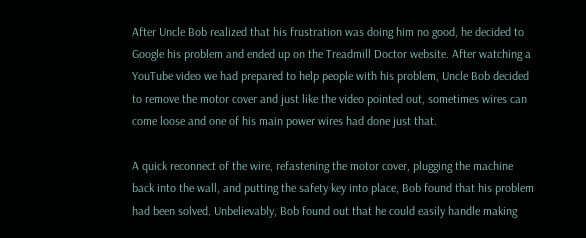After Uncle Bob realized that his frustration was doing him no good, he decided to Google his problem and ended up on the Treadmill Doctor website. After watching a YouTube video we had prepared to help people with his problem, Uncle Bob decided to remove the motor cover and just like the video pointed out, sometimes wires can come loose and one of his main power wires had done just that.

A quick reconnect of the wire, refastening the motor cover, plugging the machine back into the wall, and putting the safety key into place, Bob found that his problem had been solved. Unbelievably, Bob found out that he could easily handle making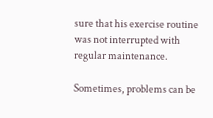sure that his exercise routine was not interrupted with regular maintenance.

Sometimes, problems can be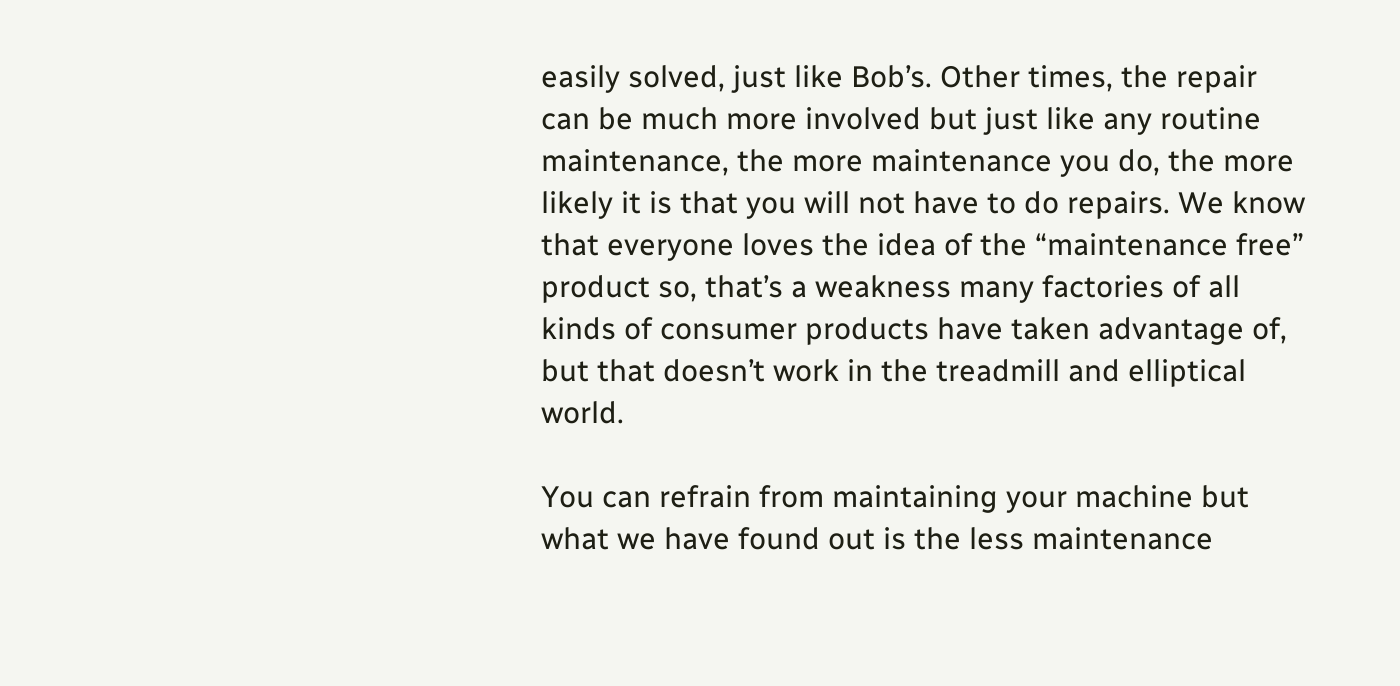easily solved, just like Bob’s. Other times, the repair can be much more involved but just like any routine maintenance, the more maintenance you do, the more likely it is that you will not have to do repairs. We know that everyone loves the idea of the “maintenance free” product so, that’s a weakness many factories of all kinds of consumer products have taken advantage of, but that doesn’t work in the treadmill and elliptical world.

You can refrain from maintaining your machine but what we have found out is the less maintenance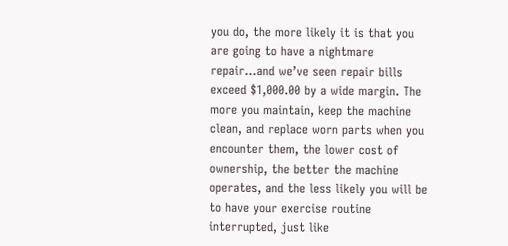you do, the more likely it is that you are going to have a nightmare repair…and we’ve seen repair bills exceed $1,000.00 by a wide margin. The more you maintain, keep the machine clean, and replace worn parts when you encounter them, the lower cost of ownership, the better the machine operates, and the less likely you will be to have your exercise routine interrupted, just like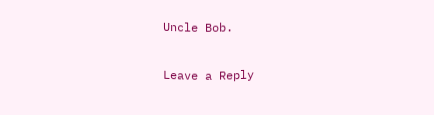Uncle Bob.

Leave a Reply